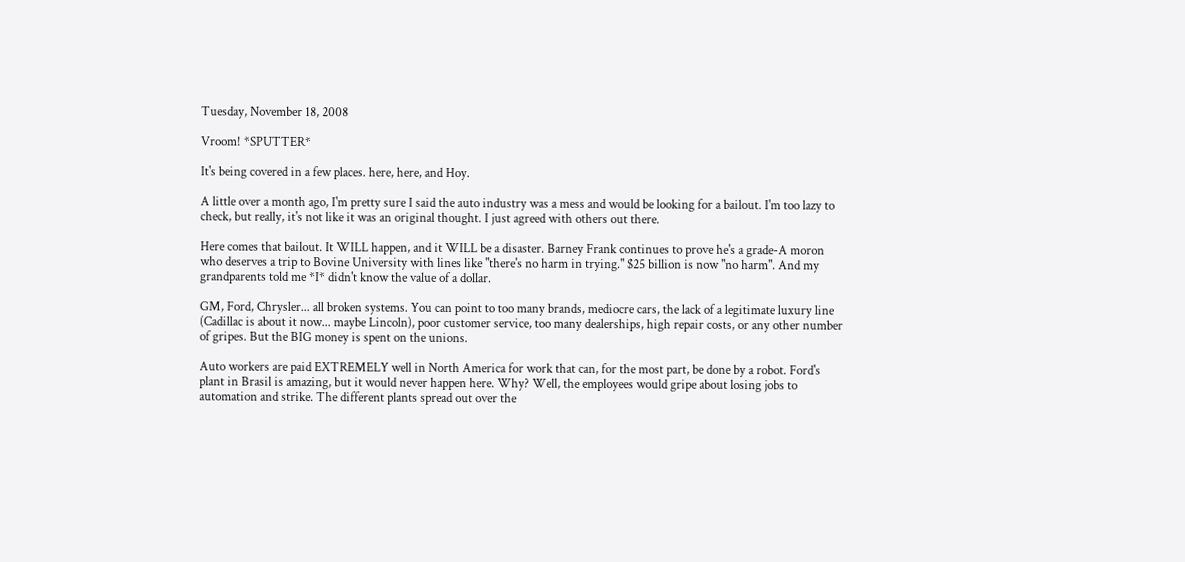Tuesday, November 18, 2008

Vroom! *SPUTTER*

It's being covered in a few places. here, here, and Hoy.

A little over a month ago, I'm pretty sure I said the auto industry was a mess and would be looking for a bailout. I'm too lazy to check, but really, it's not like it was an original thought. I just agreed with others out there.

Here comes that bailout. It WILL happen, and it WILL be a disaster. Barney Frank continues to prove he's a grade-A moron who deserves a trip to Bovine University with lines like "there's no harm in trying." $25 billion is now "no harm". And my grandparents told me *I* didn't know the value of a dollar.

GM, Ford, Chrysler... all broken systems. You can point to too many brands, mediocre cars, the lack of a legitimate luxury line (Cadillac is about it now... maybe Lincoln), poor customer service, too many dealerships, high repair costs, or any other number of gripes. But the BIG money is spent on the unions.

Auto workers are paid EXTREMELY well in North America for work that can, for the most part, be done by a robot. Ford's plant in Brasil is amazing, but it would never happen here. Why? Well, the employees would gripe about losing jobs to automation and strike. The different plants spread out over the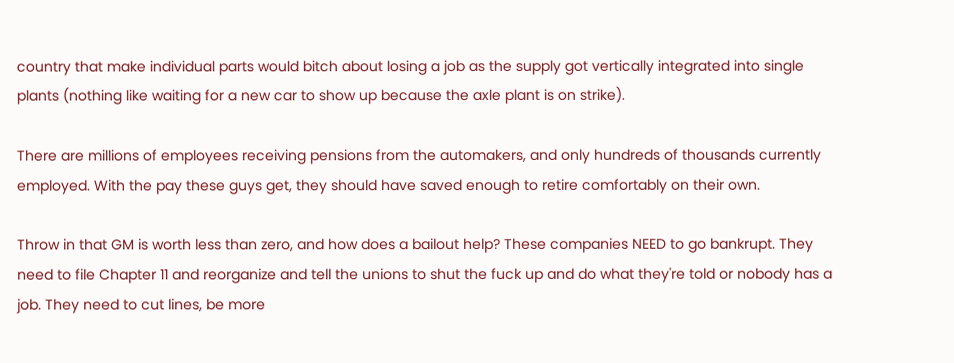country that make individual parts would bitch about losing a job as the supply got vertically integrated into single plants (nothing like waiting for a new car to show up because the axle plant is on strike).

There are millions of employees receiving pensions from the automakers, and only hundreds of thousands currently employed. With the pay these guys get, they should have saved enough to retire comfortably on their own.

Throw in that GM is worth less than zero, and how does a bailout help? These companies NEED to go bankrupt. They need to file Chapter 11 and reorganize and tell the unions to shut the fuck up and do what they're told or nobody has a job. They need to cut lines, be more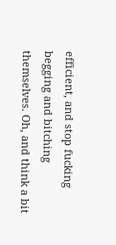efficient, and stop fucking begging and bitching themselves. Oh, and think a bit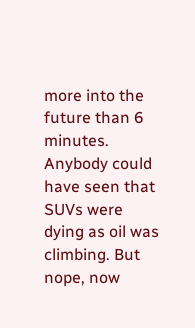more into the future than 6 minutes. Anybody could have seen that SUVs were dying as oil was climbing. But nope, now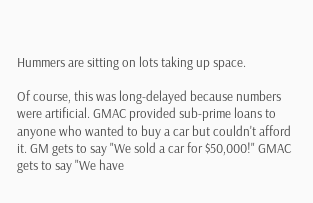Hummers are sitting on lots taking up space.

Of course, this was long-delayed because numbers were artificial. GMAC provided sub-prime loans to anyone who wanted to buy a car but couldn't afford it. GM gets to say "We sold a car for $50,000!" GMAC gets to say "We have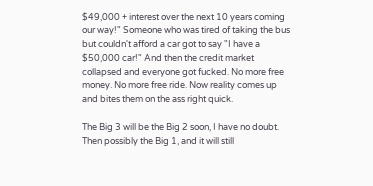$49,000 + interest over the next 10 years coming our way!" Someone who was tired of taking the bus but couldn't afford a car got to say "I have a $50,000 car!" And then the credit market collapsed and everyone got fucked. No more free money. No more free ride. Now reality comes up and bites them on the ass right quick.

The Big 3 will be the Big 2 soon, I have no doubt. Then possibly the Big 1, and it will still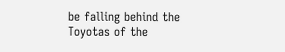be falling behind the Toyotas of the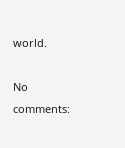world.

No comments: